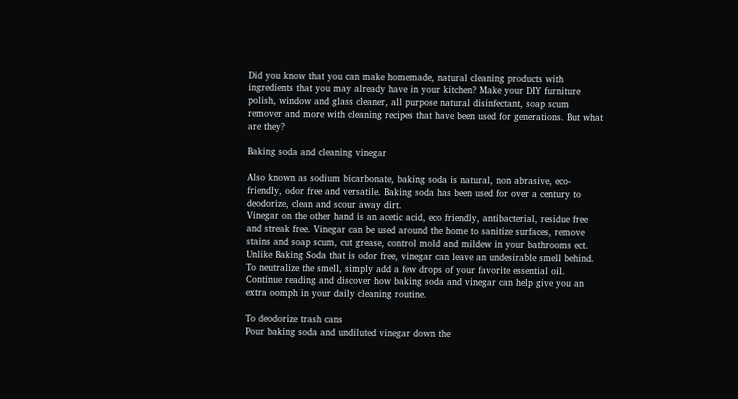Did you know that you can make homemade, natural cleaning products with ingredients that you may already have in your kitchen? Make your DIY furniture polish, window and glass cleaner, all purpose natural disinfectant, soap scum remover and more with cleaning recipes that have been used for generations. But what are they?

Baking soda and cleaning vinegar

Also known as sodium bicarbonate, baking soda is natural, non abrasive, eco-friendly, odor free and versatile. Baking soda has been used for over a century to deodorize, clean and scour away dirt.
Vinegar on the other hand is an acetic acid, eco friendly, antibacterial, residue free and streak free. Vinegar can be used around the home to sanitize surfaces, remove stains and soap scum, cut grease, control mold and mildew in your bathrooms ect. Unlike Baking Soda that is odor free, vinegar can leave an undesirable smell behind. To neutralize the smell, simply add a few drops of your favorite essential oil.
Continue reading and discover how baking soda and vinegar can help give you an extra oomph in your daily cleaning routine.

To deodorize trash cans
Pour baking soda and undiluted vinegar down the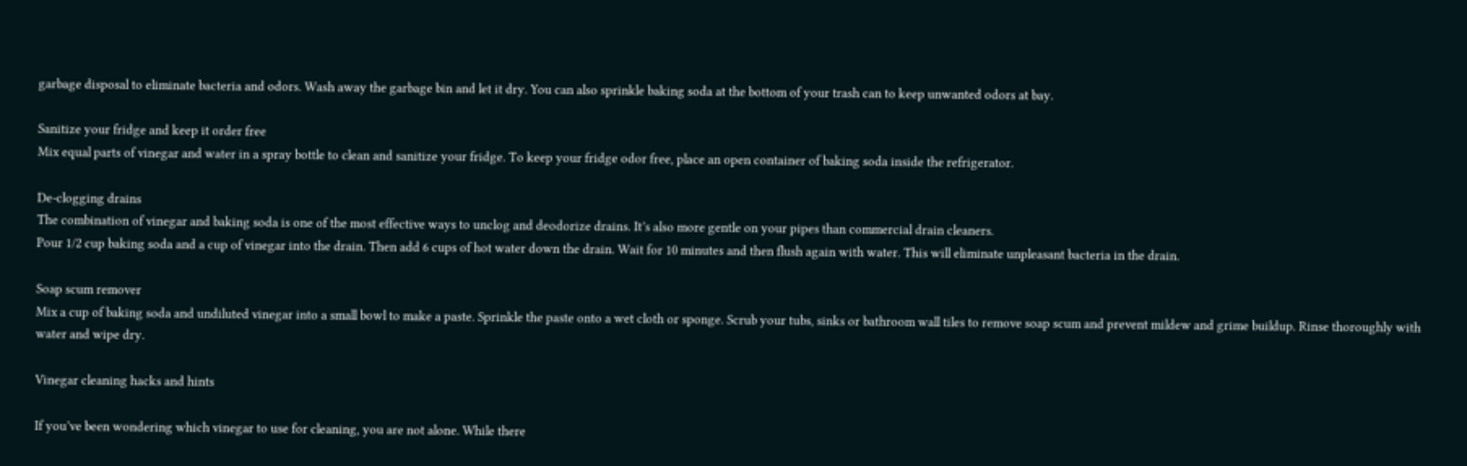garbage disposal to eliminate bacteria and odors. Wash away the garbage bin and let it dry. You can also sprinkle baking soda at the bottom of your trash can to keep unwanted odors at bay.

Sanitize your fridge and keep it order free
Mix equal parts of vinegar and water in a spray bottle to clean and sanitize your fridge. To keep your fridge odor free, place an open container of baking soda inside the refrigerator.

De-clogging drains
The combination of vinegar and baking soda is one of the most effective ways to unclog and deodorize drains. It’s also more gentle on your pipes than commercial drain cleaners.
Pour 1/2 cup baking soda and a cup of vinegar into the drain. Then add 6 cups of hot water down the drain. Wait for 10 minutes and then flush again with water. This will eliminate unpleasant bacteria in the drain.

Soap scum remover
Mix a cup of baking soda and undiluted vinegar into a small bowl to make a paste. Sprinkle the paste onto a wet cloth or sponge. Scrub your tubs, sinks or bathroom wall tiles to remove soap scum and prevent mildew and grime buildup. Rinse thoroughly with water and wipe dry.

Vinegar cleaning hacks and hints

If you’ve been wondering which vinegar to use for cleaning, you are not alone. While there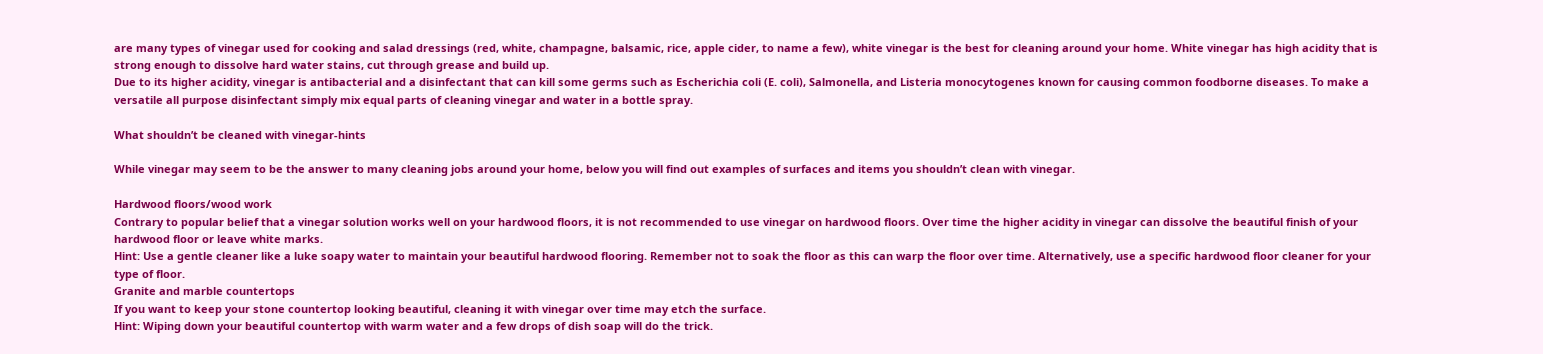are many types of vinegar used for cooking and salad dressings (red, white, champagne, balsamic, rice, apple cider, to name a few), white vinegar is the best for cleaning around your home. White vinegar has high acidity that is strong enough to dissolve hard water stains, cut through grease and build up.
Due to its higher acidity, vinegar is antibacterial and a disinfectant that can kill some germs such as Escherichia coli (E. coli), Salmonella, and Listeria monocytogenes known for causing common foodborne diseases. To make a versatile all purpose disinfectant simply mix equal parts of cleaning vinegar and water in a bottle spray.

What shouldn’t be cleaned with vinegar-hints

While vinegar may seem to be the answer to many cleaning jobs around your home, below you will find out examples of surfaces and items you shouldn’t clean with vinegar.

Hardwood floors/wood work
Contrary to popular belief that a vinegar solution works well on your hardwood floors, it is not recommended to use vinegar on hardwood floors. Over time the higher acidity in vinegar can dissolve the beautiful finish of your hardwood floor or leave white marks.
Hint: Use a gentle cleaner like a luke soapy water to maintain your beautiful hardwood flooring. Remember not to soak the floor as this can warp the floor over time. Alternatively, use a specific hardwood floor cleaner for your type of floor.
Granite and marble countertops
If you want to keep your stone countertop looking beautiful, cleaning it with vinegar over time may etch the surface.
Hint: Wiping down your beautiful countertop with warm water and a few drops of dish soap will do the trick.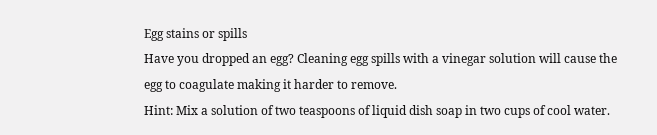Egg stains or spills
Have you dropped an egg? Cleaning egg spills with a vinegar solution will cause the egg to coagulate making it harder to remove.
Hint: Mix a solution of two teaspoons of liquid dish soap in two cups of cool water.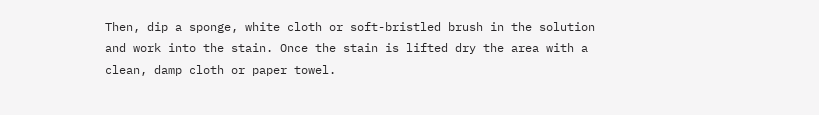Then, dip a sponge, white cloth or soft-bristled brush in the solution and work into the stain. Once the stain is lifted dry the area with a clean, damp cloth or paper towel.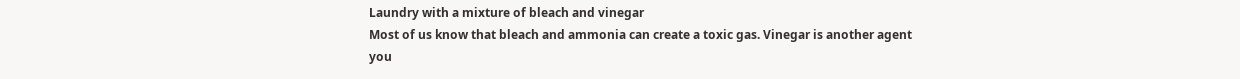Laundry with a mixture of bleach and vinegar
Most of us know that bleach and ammonia can create a toxic gas. Vinegar is another agent you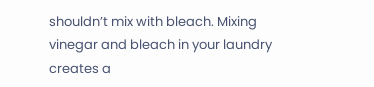shouldn’t mix with bleach. Mixing vinegar and bleach in your laundry creates a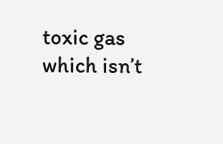toxic gas which isn’t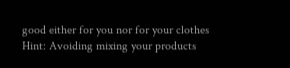good either for you nor for your clothes
Hint: Avoiding mixing your products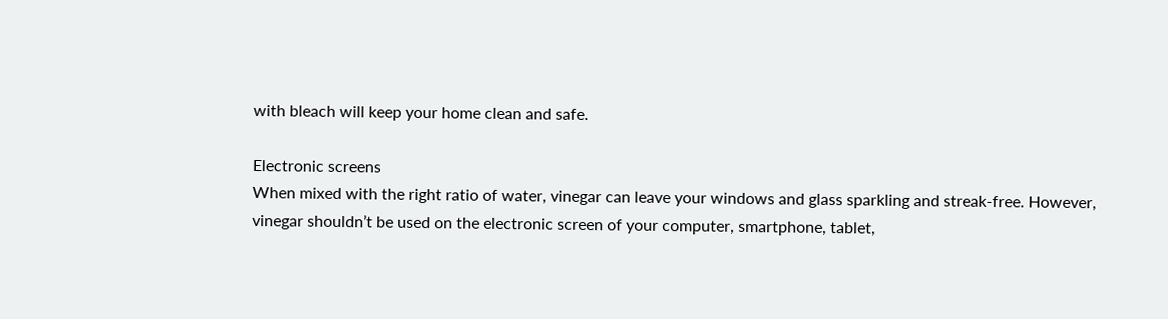with bleach will keep your home clean and safe.

Electronic screens
When mixed with the right ratio of water, vinegar can leave your windows and glass sparkling and streak-free. However, vinegar shouldn’t be used on the electronic screen of your computer, smartphone, tablet,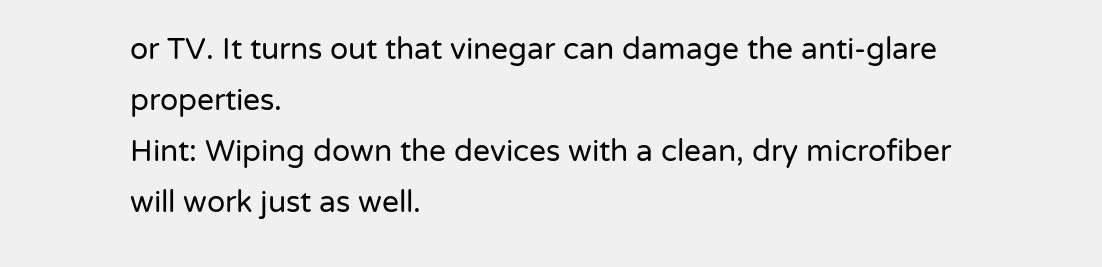or TV. It turns out that vinegar can damage the anti-glare properties.
Hint: Wiping down the devices with a clean, dry microfiber will work just as well.